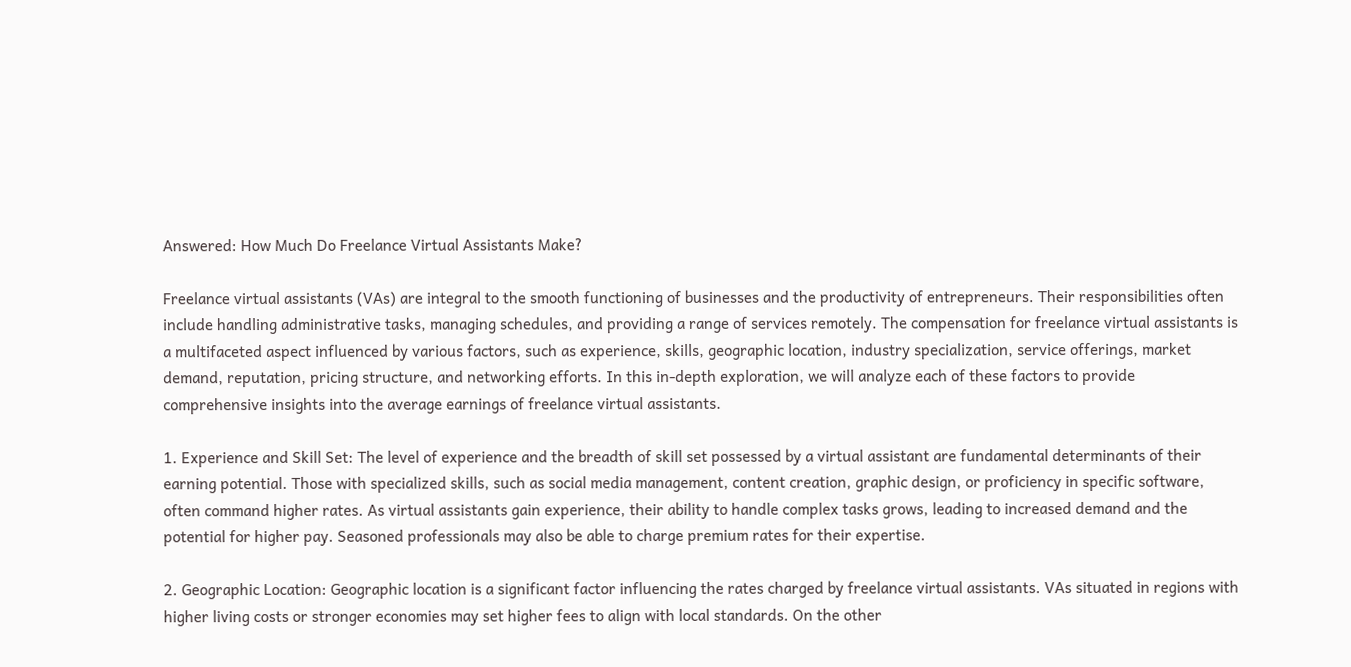Answered: How Much Do Freelance Virtual Assistants Make?

Freelance virtual assistants (VAs) are integral to the smooth functioning of businesses and the productivity of entrepreneurs. Their responsibilities often include handling administrative tasks, managing schedules, and providing a range of services remotely. The compensation for freelance virtual assistants is a multifaceted aspect influenced by various factors, such as experience, skills, geographic location, industry specialization, service offerings, market demand, reputation, pricing structure, and networking efforts. In this in-depth exploration, we will analyze each of these factors to provide comprehensive insights into the average earnings of freelance virtual assistants.

1. Experience and Skill Set: The level of experience and the breadth of skill set possessed by a virtual assistant are fundamental determinants of their earning potential. Those with specialized skills, such as social media management, content creation, graphic design, or proficiency in specific software, often command higher rates. As virtual assistants gain experience, their ability to handle complex tasks grows, leading to increased demand and the potential for higher pay. Seasoned professionals may also be able to charge premium rates for their expertise.

2. Geographic Location: Geographic location is a significant factor influencing the rates charged by freelance virtual assistants. VAs situated in regions with higher living costs or stronger economies may set higher fees to align with local standards. On the other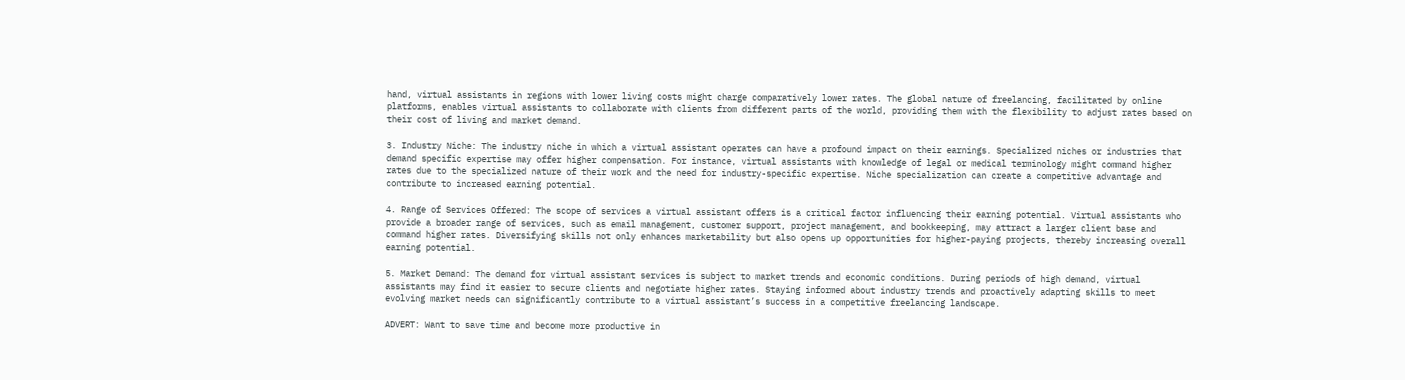hand, virtual assistants in regions with lower living costs might charge comparatively lower rates. The global nature of freelancing, facilitated by online platforms, enables virtual assistants to collaborate with clients from different parts of the world, providing them with the flexibility to adjust rates based on their cost of living and market demand.

3. Industry Niche: The industry niche in which a virtual assistant operates can have a profound impact on their earnings. Specialized niches or industries that demand specific expertise may offer higher compensation. For instance, virtual assistants with knowledge of legal or medical terminology might command higher rates due to the specialized nature of their work and the need for industry-specific expertise. Niche specialization can create a competitive advantage and contribute to increased earning potential.

4. Range of Services Offered: The scope of services a virtual assistant offers is a critical factor influencing their earning potential. Virtual assistants who provide a broader range of services, such as email management, customer support, project management, and bookkeeping, may attract a larger client base and command higher rates. Diversifying skills not only enhances marketability but also opens up opportunities for higher-paying projects, thereby increasing overall earning potential.

5. Market Demand: The demand for virtual assistant services is subject to market trends and economic conditions. During periods of high demand, virtual assistants may find it easier to secure clients and negotiate higher rates. Staying informed about industry trends and proactively adapting skills to meet evolving market needs can significantly contribute to a virtual assistant’s success in a competitive freelancing landscape.

ADVERT: Want to save time and become more productive in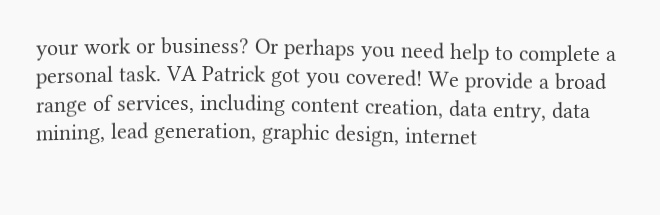your work or business? Or perhaps you need help to complete a personal task. VA Patrick got you covered! We provide a broad range of services, including content creation, data entry, data mining, lead generation, graphic design, internet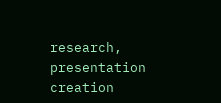research, presentation creation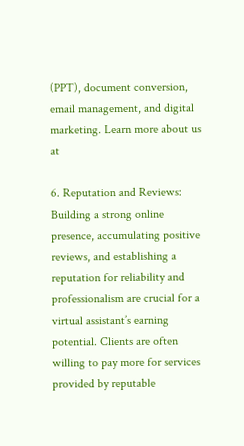(PPT), document conversion, email management, and digital marketing. Learn more about us at

6. Reputation and Reviews: Building a strong online presence, accumulating positive reviews, and establishing a reputation for reliability and professionalism are crucial for a virtual assistant’s earning potential. Clients are often willing to pay more for services provided by reputable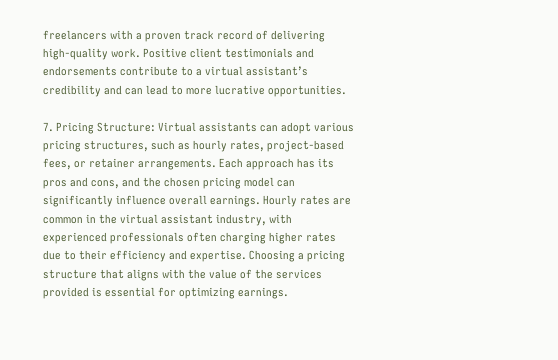freelancers with a proven track record of delivering high-quality work. Positive client testimonials and endorsements contribute to a virtual assistant’s credibility and can lead to more lucrative opportunities.

7. Pricing Structure: Virtual assistants can adopt various pricing structures, such as hourly rates, project-based fees, or retainer arrangements. Each approach has its pros and cons, and the chosen pricing model can significantly influence overall earnings. Hourly rates are common in the virtual assistant industry, with experienced professionals often charging higher rates due to their efficiency and expertise. Choosing a pricing structure that aligns with the value of the services provided is essential for optimizing earnings.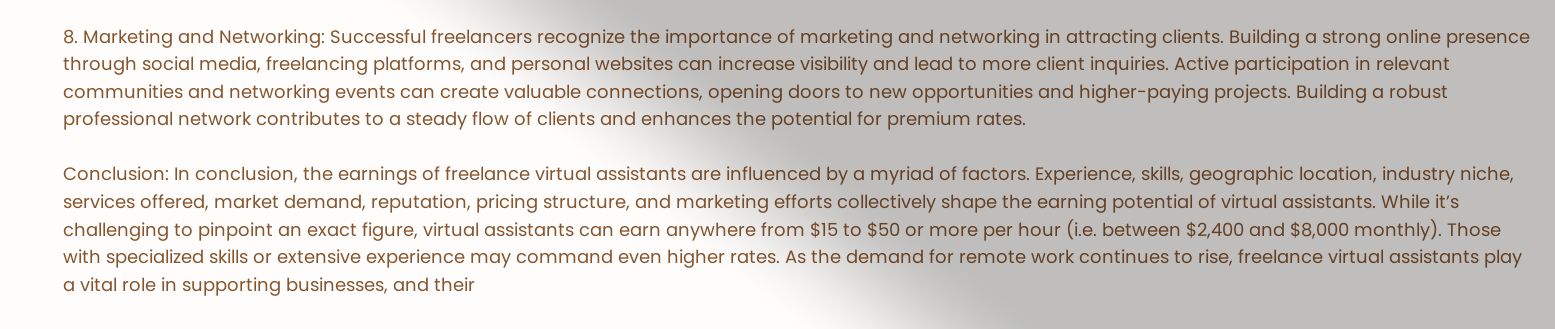8. Marketing and Networking: Successful freelancers recognize the importance of marketing and networking in attracting clients. Building a strong online presence through social media, freelancing platforms, and personal websites can increase visibility and lead to more client inquiries. Active participation in relevant communities and networking events can create valuable connections, opening doors to new opportunities and higher-paying projects. Building a robust professional network contributes to a steady flow of clients and enhances the potential for premium rates.

Conclusion: In conclusion, the earnings of freelance virtual assistants are influenced by a myriad of factors. Experience, skills, geographic location, industry niche, services offered, market demand, reputation, pricing structure, and marketing efforts collectively shape the earning potential of virtual assistants. While it’s challenging to pinpoint an exact figure, virtual assistants can earn anywhere from $15 to $50 or more per hour (i.e. between $2,400 and $8,000 monthly). Those with specialized skills or extensive experience may command even higher rates. As the demand for remote work continues to rise, freelance virtual assistants play a vital role in supporting businesses, and their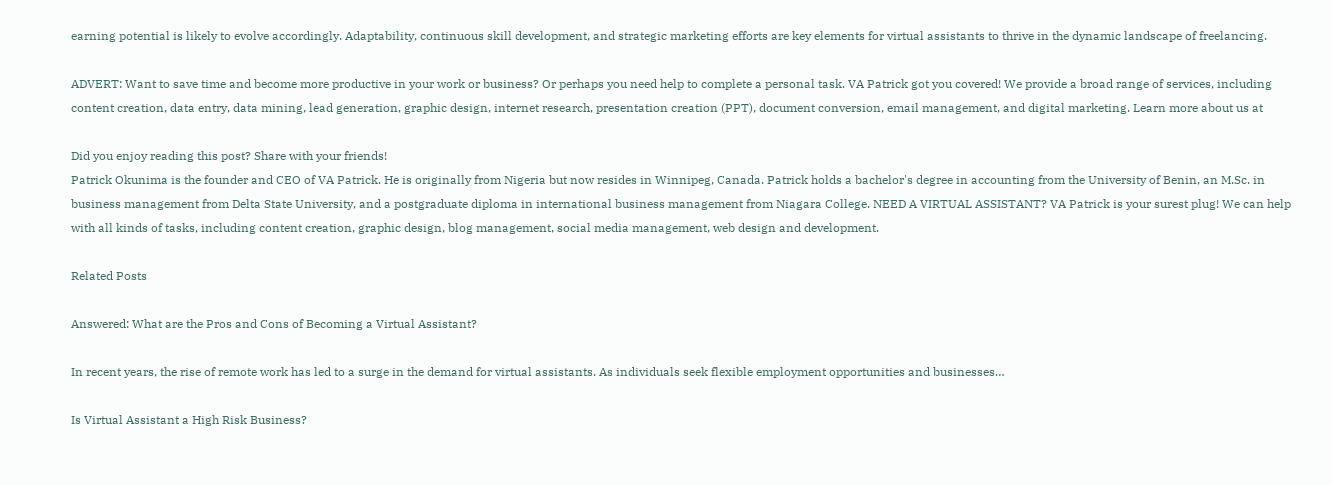earning potential is likely to evolve accordingly. Adaptability, continuous skill development, and strategic marketing efforts are key elements for virtual assistants to thrive in the dynamic landscape of freelancing.

ADVERT: Want to save time and become more productive in your work or business? Or perhaps you need help to complete a personal task. VA Patrick got you covered! We provide a broad range of services, including content creation, data entry, data mining, lead generation, graphic design, internet research, presentation creation (PPT), document conversion, email management, and digital marketing. Learn more about us at

Did you enjoy reading this post? Share with your friends!
Patrick Okunima is the founder and CEO of VA Patrick. He is originally from Nigeria but now resides in Winnipeg, Canada. Patrick holds a bachelor's degree in accounting from the University of Benin, an M.Sc. in business management from Delta State University, and a postgraduate diploma in international business management from Niagara College. NEED A VIRTUAL ASSISTANT? VA Patrick is your surest plug! We can help with all kinds of tasks, including content creation, graphic design, blog management, social media management, web design and development.

Related Posts

Answered: What are the Pros and Cons of Becoming a Virtual Assistant?

In recent years, the rise of remote work has led to a surge in the demand for virtual assistants. As individuals seek flexible employment opportunities and businesses…

Is Virtual Assistant a High Risk Business?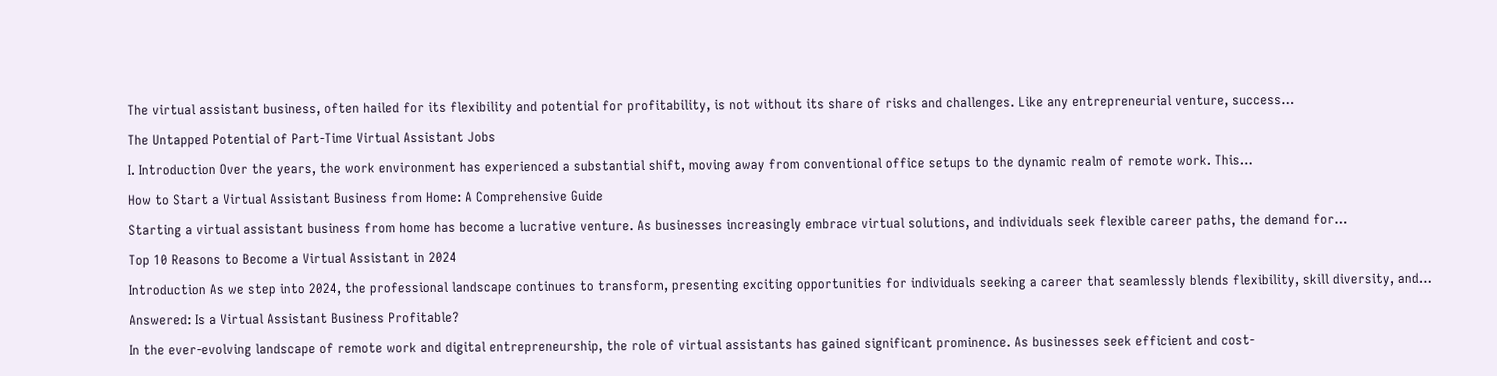The virtual assistant business, often hailed for its flexibility and potential for profitability, is not without its share of risks and challenges. Like any entrepreneurial venture, success…

The Untapped Potential of Part-Time Virtual Assistant Jobs

I. Introduction Over the years, the work environment has experienced a substantial shift, moving away from conventional office setups to the dynamic realm of remote work. This…

How to Start a Virtual Assistant Business from Home: A Comprehensive Guide

Starting a virtual assistant business from home has become a lucrative venture. As businesses increasingly embrace virtual solutions, and individuals seek flexible career paths, the demand for…

Top 10 Reasons to Become a Virtual Assistant in 2024

Introduction As we step into 2024, the professional landscape continues to transform, presenting exciting opportunities for individuals seeking a career that seamlessly blends flexibility, skill diversity, and…

Answered: Is a Virtual Assistant Business Profitable?

In the ever-evolving landscape of remote work and digital entrepreneurship, the role of virtual assistants has gained significant prominence. As businesses seek efficient and cost-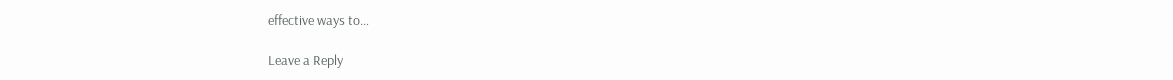effective ways to…

Leave a Reply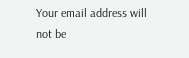Your email address will not be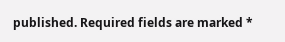published. Required fields are marked *